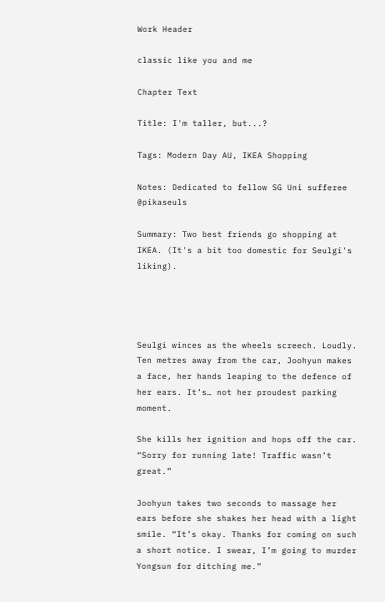Work Header

classic like you and me

Chapter Text

Title: I'm taller, but...?

Tags: Modern Day AU, IKEA Shopping

Notes: Dedicated to fellow SG Uni sufferee @pikaseuls

Summary: Two best friends go shopping at IKEA. (It's a bit too domestic for Seulgi's liking).




Seulgi winces as the wheels screech. Loudly. Ten metres away from the car, Joohyun makes a face, her hands leaping to the defence of her ears. It’s… not her proudest parking moment.

She kills her ignition and hops off the car. “Sorry for running late! Traffic wasn’t great.”

Joohyun takes two seconds to massage her ears before she shakes her head with a light smile. “It’s okay. Thanks for coming on such a short notice. I swear, I’m going to murder Yongsun for ditching me.”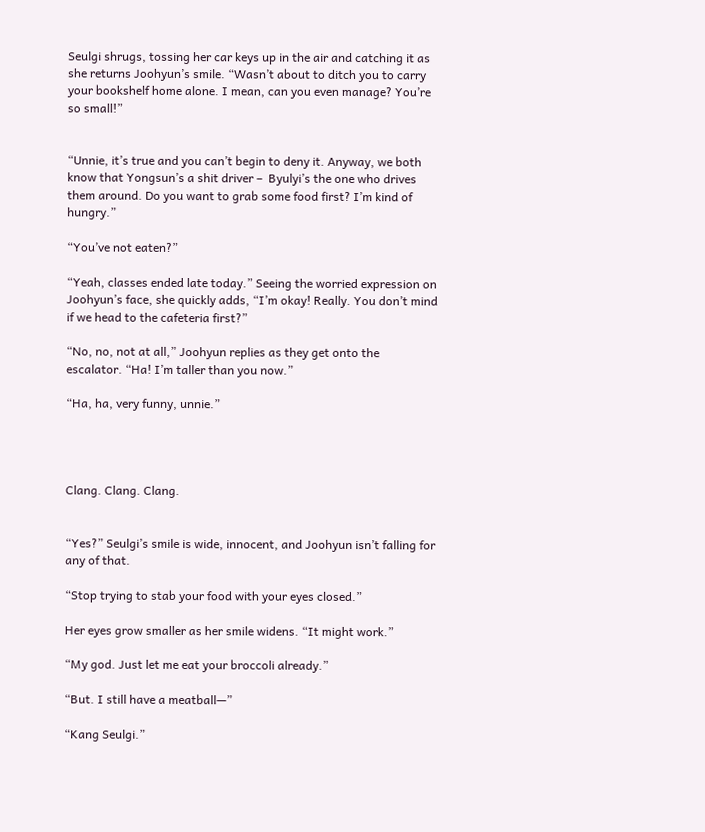Seulgi shrugs, tossing her car keys up in the air and catching it as she returns Joohyun’s smile. “Wasn’t about to ditch you to carry your bookshelf home alone. I mean, can you even manage? You’re so small!”


“Unnie, it’s true and you can’t begin to deny it. Anyway, we both know that Yongsun’s a shit driver –  Byulyi’s the one who drives them around. Do you want to grab some food first? I’m kind of hungry.”

“You’ve not eaten?”

“Yeah, classes ended late today.” Seeing the worried expression on Joohyun’s face, she quickly adds, “I’m okay! Really. You don’t mind if we head to the cafeteria first?”

“No, no, not at all,” Joohyun replies as they get onto the escalator. “Ha! I’m taller than you now.”

“Ha, ha, very funny, unnie.”




Clang. Clang. Clang.


“Yes?” Seulgi’s smile is wide, innocent, and Joohyun isn’t falling for any of that.

“Stop trying to stab your food with your eyes closed.”

Her eyes grow smaller as her smile widens. “It might work.”

“My god. Just let me eat your broccoli already.”

“But. I still have a meatball—”

“Kang Seulgi.”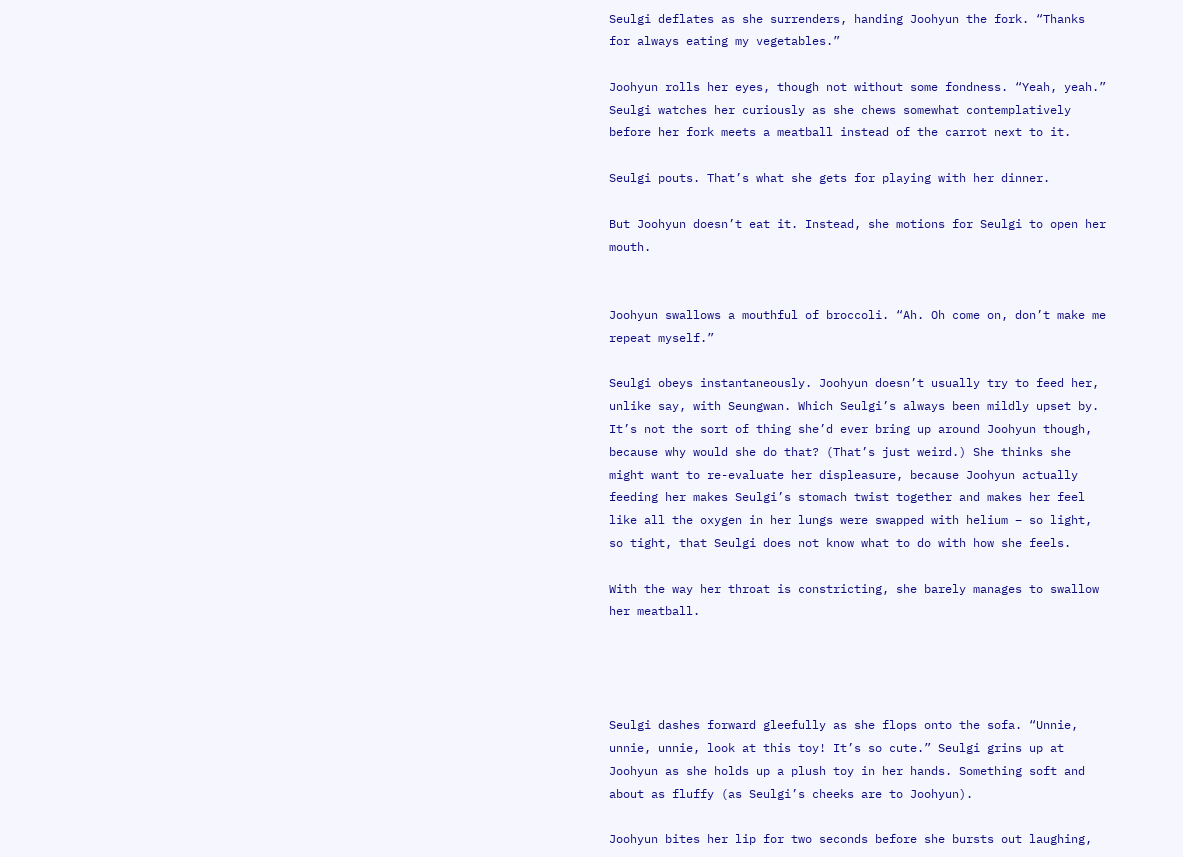Seulgi deflates as she surrenders, handing Joohyun the fork. “Thanks for always eating my vegetables.”

Joohyun rolls her eyes, though not without some fondness. “Yeah, yeah.” Seulgi watches her curiously as she chews somewhat contemplatively before her fork meets a meatball instead of the carrot next to it.

Seulgi pouts. That’s what she gets for playing with her dinner.

But Joohyun doesn’t eat it. Instead, she motions for Seulgi to open her mouth.


Joohyun swallows a mouthful of broccoli. “Ah. Oh come on, don’t make me repeat myself.”

Seulgi obeys instantaneously. Joohyun doesn’t usually try to feed her, unlike say, with Seungwan. Which Seulgi’s always been mildly upset by. It’s not the sort of thing she’d ever bring up around Joohyun though, because why would she do that? (That’s just weird.) She thinks she might want to re-evaluate her displeasure, because Joohyun actually feeding her makes Seulgi’s stomach twist together and makes her feel like all the oxygen in her lungs were swapped with helium – so light, so tight, that Seulgi does not know what to do with how she feels.

With the way her throat is constricting, she barely manages to swallow her meatball.




Seulgi dashes forward gleefully as she flops onto the sofa. “Unnie, unnie, unnie, look at this toy! It’s so cute.” Seulgi grins up at Joohyun as she holds up a plush toy in her hands. Something soft and about as fluffy (as Seulgi’s cheeks are to Joohyun).

Joohyun bites her lip for two seconds before she bursts out laughing,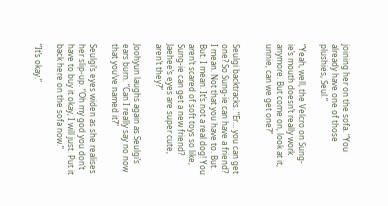joining her on the sofa. “You already have one of those plushies, Seul.”

“Yeah, well, the Velcro on Sung-ie’s mouth doesn’t really work anymore. But come on, look at it, unnie, can we get one?”


Seulgi backtracks. “Er… you can get one? So Sung-ie can have a friend? I mean. Not that you have to. But. But. I mean. It’s not a real dog! You aren’t scared of soft toys so like, Sung-ie can get a new friend? Jaehee’s eyes are super cute, aren’t they?”

Joohyun laughs again as Seulgi’s ears burn. “Can I really say no now that you’ve named it?”

Seulgi’s eyes widen as she realises her slip-up. “Oh my god you don’t have to buy it okay, I will just. Put it back here on the sofa now.”

“It’s okay.”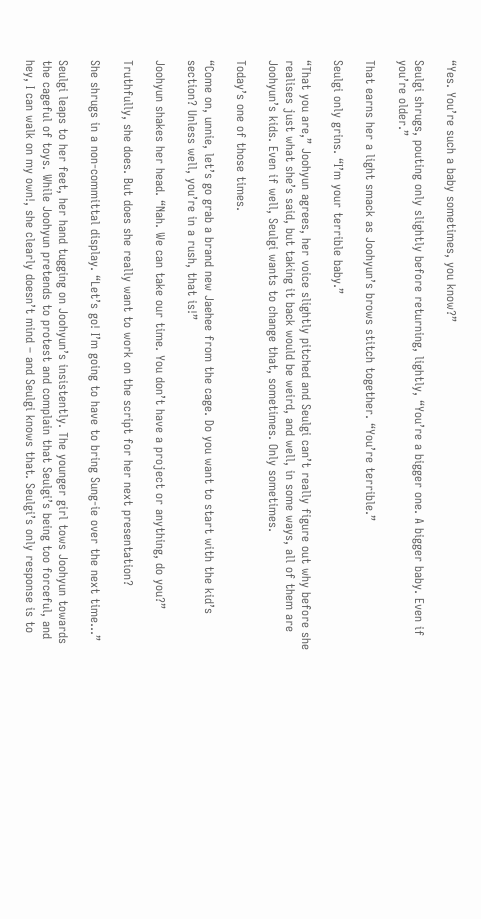“Yes. You’re such a baby sometimes, you know?”

Seulgi shrugs, pouting only slightly before returning, lightly, “You’re a bigger one. A bigger baby. Even if you’re older.”

That earns her a light smack as Joohyun’s brows stitch together. “You’re terrible.”

Seulgi only grins. “I’m your terrible baby.”

“That you are,” Joohyun agrees, her voice slightly pitched and Seulgi can’t really figure out why before she realises just what she’s said, but taking it back would be weird, and well, in some ways, all of them are Joohyun’s kids. Even if well, Seulgi wants to change that, sometimes. Only sometimes.

Today’s one of those times.

“Come on, unnie, let’s go grab a brand new Jaehee from the cage. Do you want to start with the kid’s section? Unless well, you’re in a rush, that is!”

Joohyun shakes her head. “Nah. We can take our time. You don’t have a project or anything, do you?”

Truthfully, she does. But does she really want to work on the script for her next presentation?

She shrugs in a non-committal display. “Let’s go! I’m going to have to bring Sung-ie over the next time…”

Seulgi leaps to her feet, her hand tugging on Joohyun’s insistently. The younger girl tows Joohyun towards the cageful of toys. While Joohyun pretends to protest and complain that Seulgi’s being too forceful, and hey, I can walk on my own!, she clearly doesn’t mind – and Seulgi knows that. Seulgi’s only response is to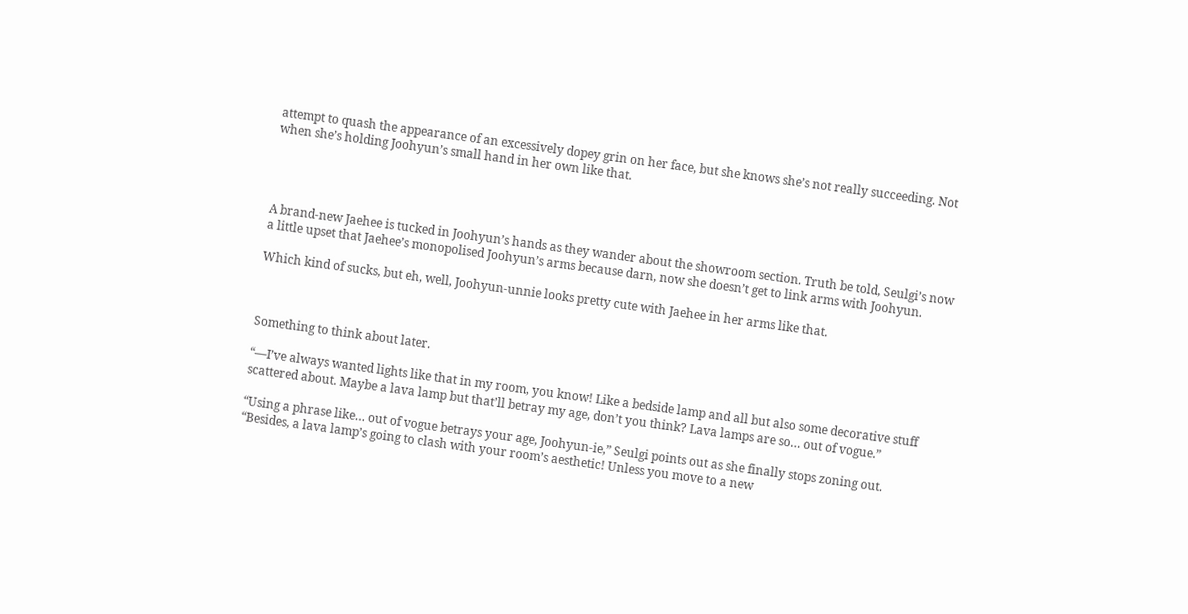attempt to quash the appearance of an excessively dopey grin on her face, but she knows she’s not really succeeding. Not when she’s holding Joohyun’s small hand in her own like that.




A brand-new Jaehee is tucked in Joohyun’s hands as they wander about the showroom section. Truth be told, Seulgi’s now a little upset that Jaehee’s monopolised Joohyun’s arms because darn, now she doesn’t get to link arms with Joohyun.

Which kind of sucks, but eh, well, Joohyun-unnie looks pretty cute with Jaehee in her arms like that.



Something to think about later.

“—I’ve always wanted lights like that in my room, you know! Like a bedside lamp and all but also some decorative stuff scattered about. Maybe a lava lamp but that’ll betray my age, don’t you think? Lava lamps are so… out of vogue.”

“Using a phrase like… out of vogue betrays your age, Joohyun-ie,” Seulgi points out as she finally stops zoning out. “Besides, a lava lamp’s going to clash with your room’s aesthetic! Unless you move to a new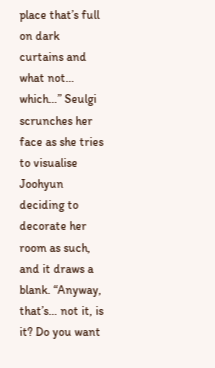place that’s full on dark curtains and what not… which…” Seulgi scrunches her face as she tries to visualise Joohyun deciding to decorate her room as such, and it draws a blank. “Anyway, that’s… not it, is it? Do you want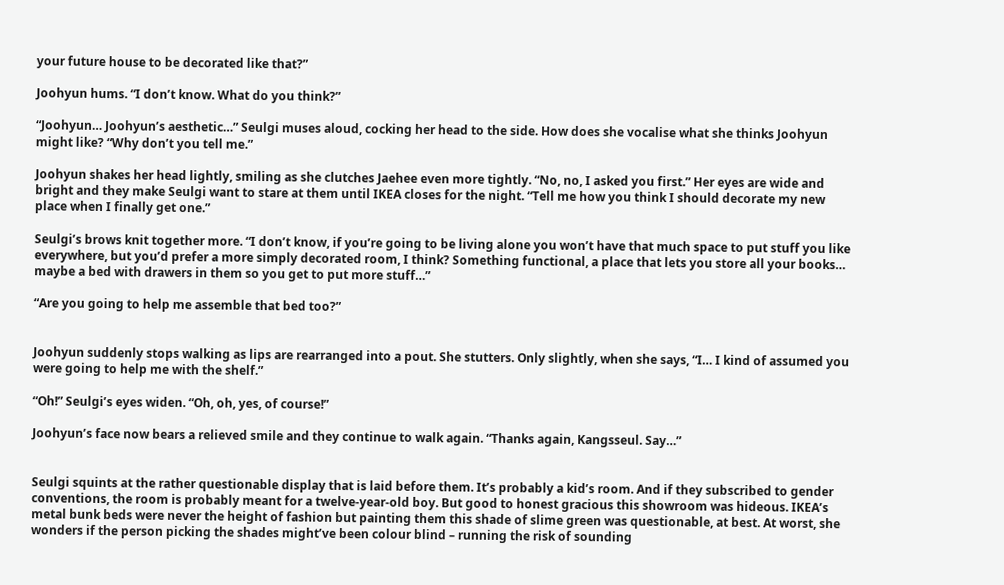your future house to be decorated like that?”

Joohyun hums. “I don’t know. What do you think?”

“Joohyun… Joohyun’s aesthetic…” Seulgi muses aloud, cocking her head to the side. How does she vocalise what she thinks Joohyun might like? “Why don’t you tell me.”

Joohyun shakes her head lightly, smiling as she clutches Jaehee even more tightly. “No, no, I asked you first.” Her eyes are wide and bright and they make Seulgi want to stare at them until IKEA closes for the night. “Tell me how you think I should decorate my new place when I finally get one.”

Seulgi’s brows knit together more. “I don’t know, if you’re going to be living alone you won’t have that much space to put stuff you like everywhere, but you’d prefer a more simply decorated room, I think? Something functional, a place that lets you store all your books… maybe a bed with drawers in them so you get to put more stuff…”

“Are you going to help me assemble that bed too?”


Joohyun suddenly stops walking as lips are rearranged into a pout. She stutters. Only slightly, when she says, “I… I kind of assumed you were going to help me with the shelf.”

“Oh!” Seulgi’s eyes widen. “Oh, oh, yes, of course!”

Joohyun’s face now bears a relieved smile and they continue to walk again. “Thanks again, Kangsseul. Say…”


Seulgi squints at the rather questionable display that is laid before them. It’s probably a kid’s room. And if they subscribed to gender conventions, the room is probably meant for a twelve-year-old boy. But good to honest gracious this showroom was hideous. IKEA’s metal bunk beds were never the height of fashion but painting them this shade of slime green was questionable, at best. At worst, she wonders if the person picking the shades might’ve been colour blind – running the risk of sounding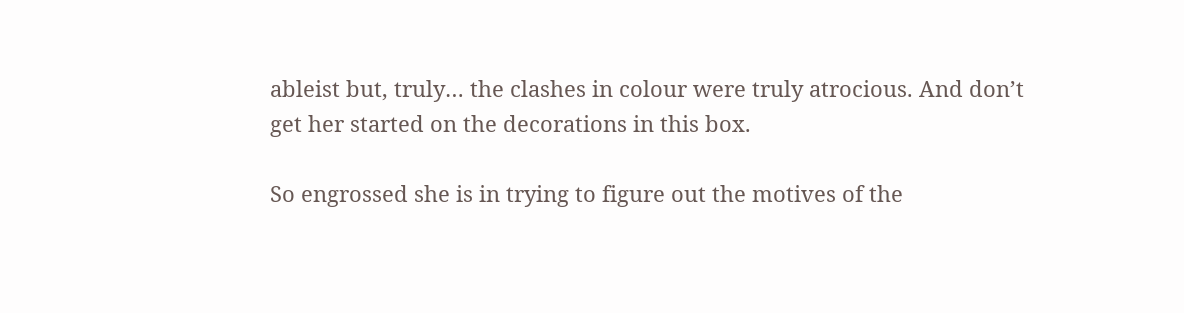ableist but, truly… the clashes in colour were truly atrocious. And don’t get her started on the decorations in this box.

So engrossed she is in trying to figure out the motives of the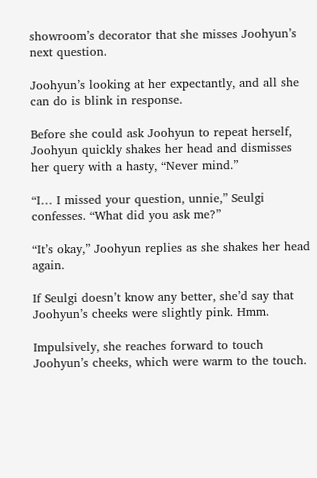showroom’s decorator that she misses Joohyun’s next question.

Joohyun’s looking at her expectantly, and all she can do is blink in response.

Before she could ask Joohyun to repeat herself, Joohyun quickly shakes her head and dismisses her query with a hasty, “Never mind.”

“I… I missed your question, unnie,” Seulgi confesses. “What did you ask me?”

“It’s okay,” Joohyun replies as she shakes her head again.

If Seulgi doesn’t know any better, she’d say that Joohyun’s cheeks were slightly pink. Hmm.

Impulsively, she reaches forward to touch Joohyun’s cheeks, which were warm to the touch.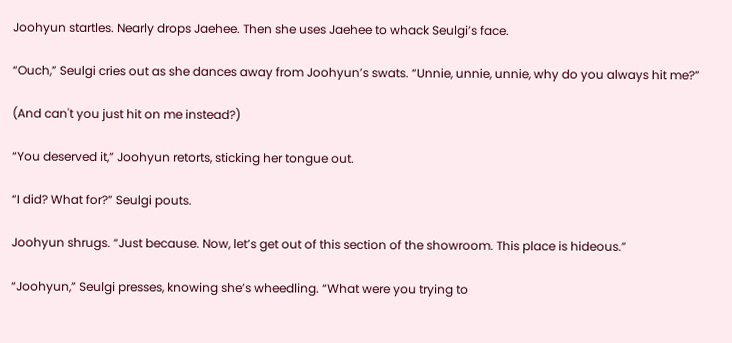Joohyun startles. Nearly drops Jaehee. Then she uses Jaehee to whack Seulgi’s face.

“Ouch,” Seulgi cries out as she dances away from Joohyun’s swats. “Unnie, unnie, unnie, why do you always hit me?”

(And can't you just hit on me instead?)

“You deserved it,” Joohyun retorts, sticking her tongue out.

“I did? What for?” Seulgi pouts.

Joohyun shrugs. “Just because. Now, let’s get out of this section of the showroom. This place is hideous.”

“Joohyun,” Seulgi presses, knowing she’s wheedling. “What were you trying to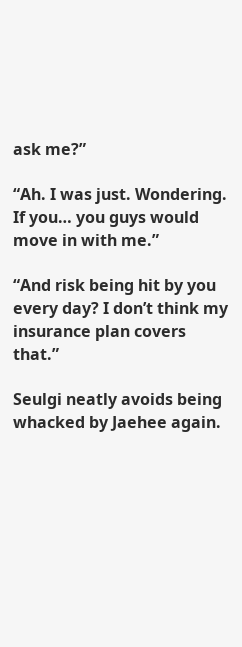ask me?”

“Ah. I was just. Wondering. If you… you guys would move in with me.”

“And risk being hit by you every day? I don’t think my insurance plan covers that.”

Seulgi neatly avoids being whacked by Jaehee again.